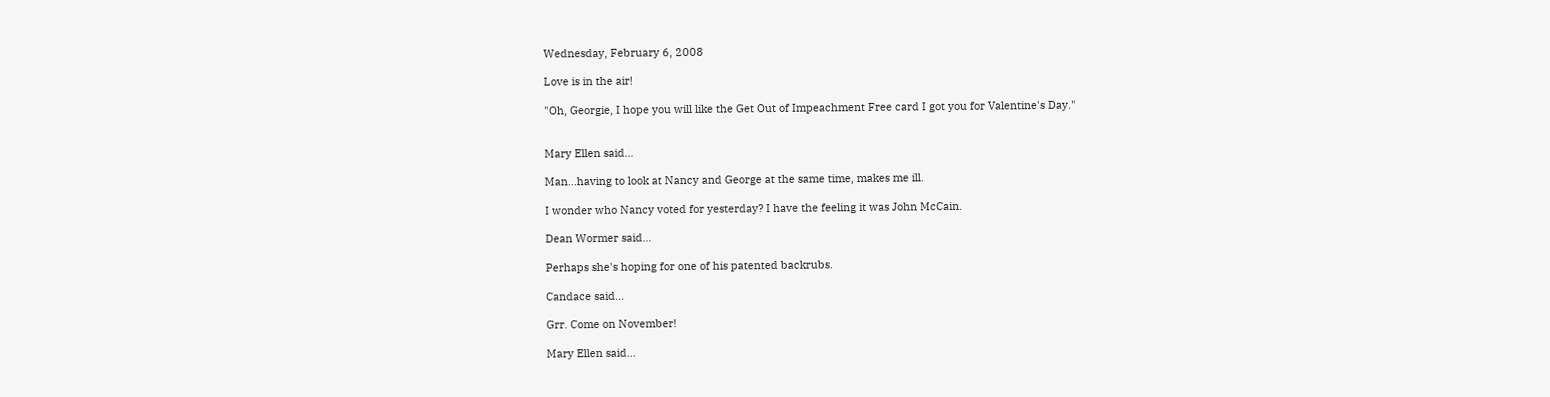Wednesday, February 6, 2008

Love is in the air!

"Oh, Georgie, I hope you will like the Get Out of Impeachment Free card I got you for Valentine's Day."


Mary Ellen said...

Man...having to look at Nancy and George at the same time, makes me ill.

I wonder who Nancy voted for yesterday? I have the feeling it was John McCain.

Dean Wormer said...

Perhaps she's hoping for one of his patented backrubs.

Candace said...

Grr. Come on November!

Mary Ellen said...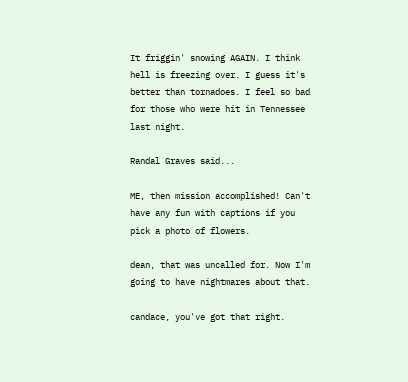It friggin' snowing AGAIN. I think hell is freezing over. I guess it's better than tornadoes. I feel so bad for those who were hit in Tennessee last night.

Randal Graves said...

ME, then mission accomplished! Can't have any fun with captions if you pick a photo of flowers.

dean, that was uncalled for. Now I'm going to have nightmares about that.

candace, you've got that right.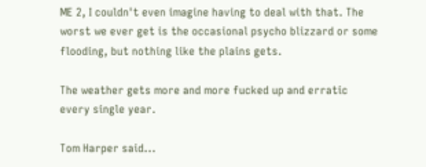ME 2, I couldn't even imagine having to deal with that. The worst we ever get is the occasional psycho blizzard or some flooding, but nothing like the plains gets.

The weather gets more and more fucked up and erratic every single year.

Tom Harper said...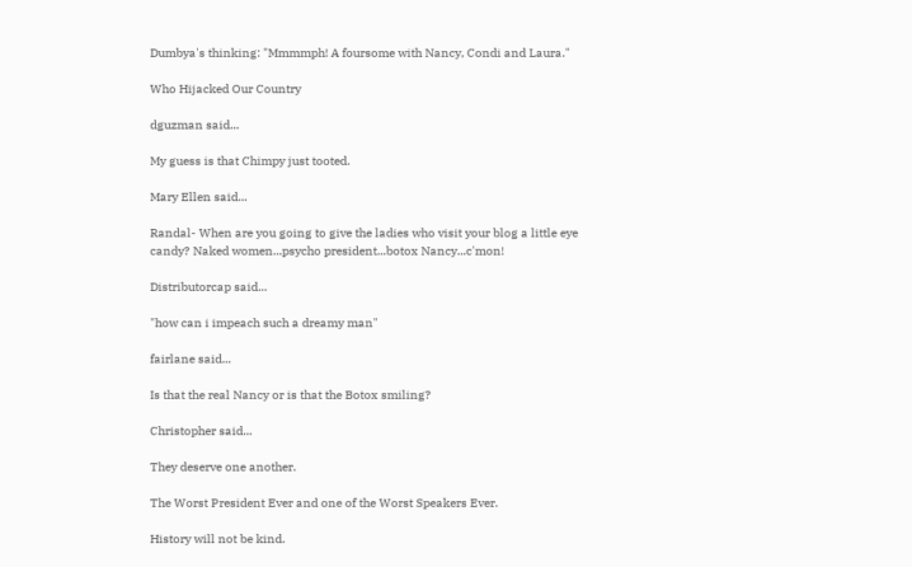Dumbya's thinking: "Mmmmph! A foursome with Nancy, Condi and Laura."

Who Hijacked Our Country

dguzman said...

My guess is that Chimpy just tooted.

Mary Ellen said...

Randal- When are you going to give the ladies who visit your blog a little eye candy? Naked women...psycho president...botox Nancy...c'mon!

Distributorcap said...

"how can i impeach such a dreamy man"

fairlane said...

Is that the real Nancy or is that the Botox smiling?

Christopher said...

They deserve one another.

The Worst President Ever and one of the Worst Speakers Ever.

History will not be kind.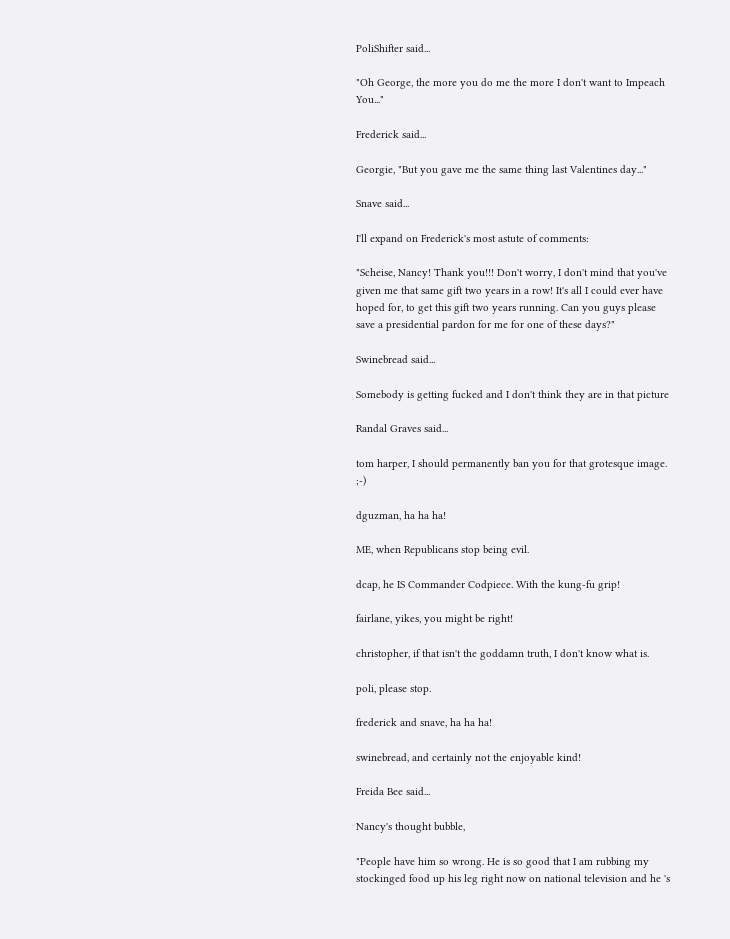PoliShifter said...

"Oh George, the more you do me the more I don't want to Impeach You..."

Frederick said...

Georgie, "But you gave me the same thing last Valentines day..."

Snave said...

I'll expand on Frederick's most astute of comments:

"Scheise, Nancy! Thank you!!! Don't worry, I don't mind that you've given me that same gift two years in a row! It's all I could ever have hoped for, to get this gift two years running. Can you guys please save a presidential pardon for me for one of these days?"

Swinebread said...

Somebody is getting fucked and I don't think they are in that picture

Randal Graves said...

tom harper, I should permanently ban you for that grotesque image. ;-)

dguzman, ha ha ha!

ME, when Republicans stop being evil.

dcap, he IS Commander Codpiece. With the kung-fu grip!

fairlane, yikes, you might be right!

christopher, if that isn't the goddamn truth, I don't know what is.

poli, please stop.

frederick and snave, ha ha ha!

swinebread, and certainly not the enjoyable kind!

Freida Bee said...

Nancy's thought bubble,

"People have him so wrong. He is so good that I am rubbing my stockinged food up his leg right now on national television and he 's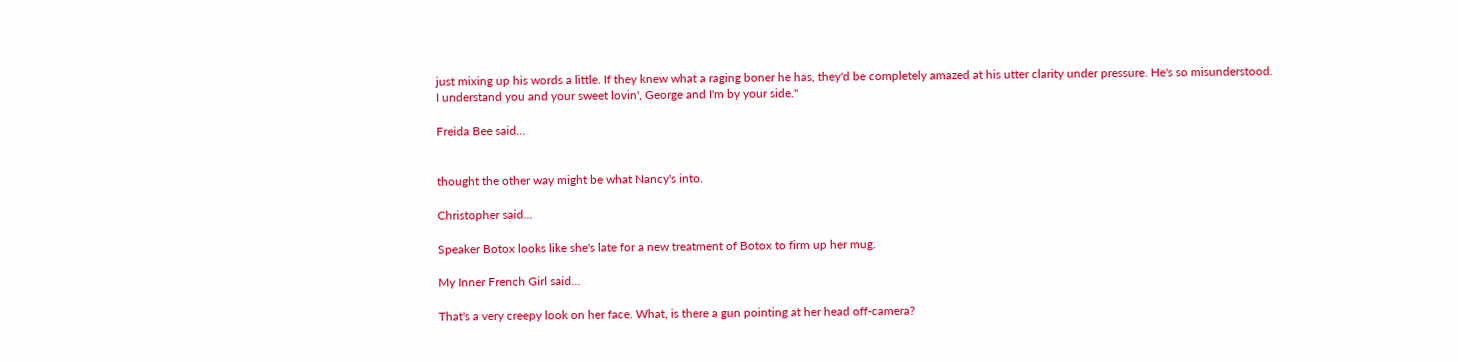just mixing up his words a little. If they knew what a raging boner he has, they'd be completely amazed at his utter clarity under pressure. He's so misunderstood. I understand you and your sweet lovin', George and I'm by your side."

Freida Bee said...


thought the other way might be what Nancy's into.

Christopher said...

Speaker Botox looks like she's late for a new treatment of Botox to firm up her mug.

My Inner French Girl said...

That's a very creepy look on her face. What, is there a gun pointing at her head off-camera?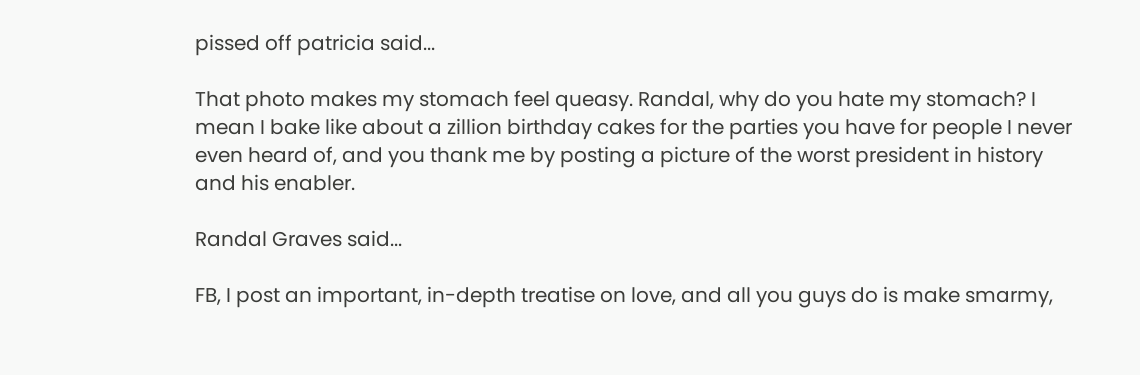pissed off patricia said...

That photo makes my stomach feel queasy. Randal, why do you hate my stomach? I mean I bake like about a zillion birthday cakes for the parties you have for people I never even heard of, and you thank me by posting a picture of the worst president in history and his enabler.

Randal Graves said...

FB, I post an important, in-depth treatise on love, and all you guys do is make smarmy,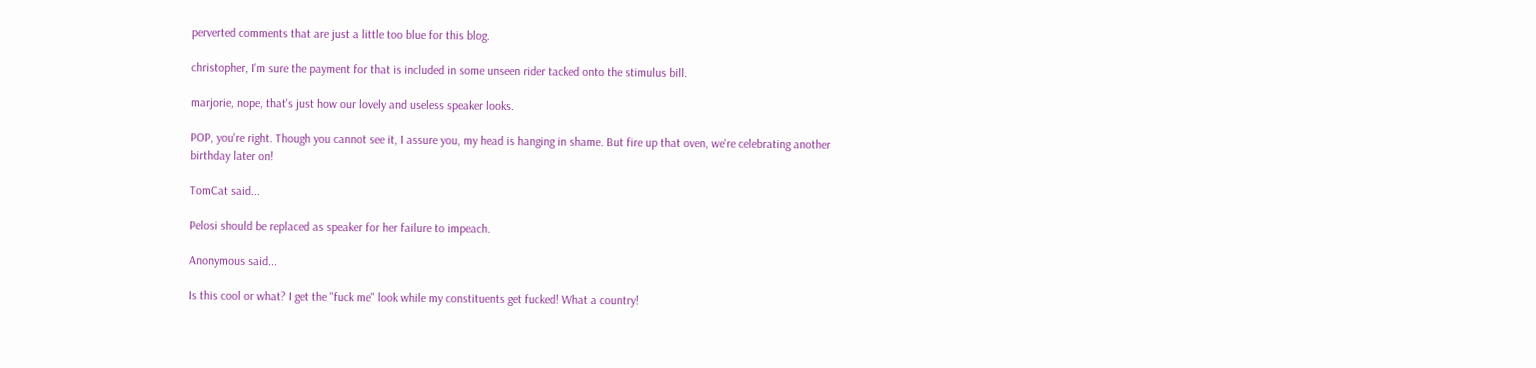perverted comments that are just a little too blue for this blog.

christopher, I'm sure the payment for that is included in some unseen rider tacked onto the stimulus bill.

marjorie, nope, that's just how our lovely and useless speaker looks.

POP, you're right. Though you cannot see it, I assure you, my head is hanging in shame. But fire up that oven, we're celebrating another birthday later on!

TomCat said...

Pelosi should be replaced as speaker for her failure to impeach.

Anonymous said...

Is this cool or what? I get the "fuck me" look while my constituents get fucked! What a country!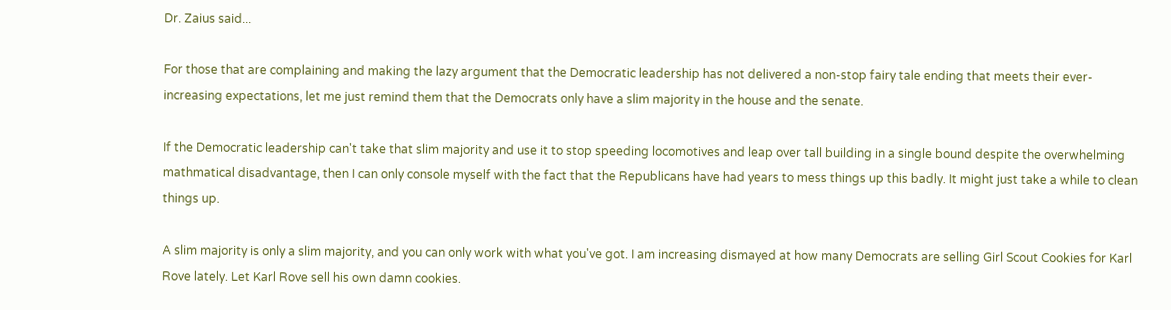Dr. Zaius said...

For those that are complaining and making the lazy argument that the Democratic leadership has not delivered a non-stop fairy tale ending that meets their ever-increasing expectations, let me just remind them that the Democrats only have a slim majority in the house and the senate.

If the Democratic leadership can't take that slim majority and use it to stop speeding locomotives and leap over tall building in a single bound despite the overwhelming mathmatical disadvantage, then I can only console myself with the fact that the Republicans have had years to mess things up this badly. It might just take a while to clean things up.

A slim majority is only a slim majority, and you can only work with what you've got. I am increasing dismayed at how many Democrats are selling Girl Scout Cookies for Karl Rove lately. Let Karl Rove sell his own damn cookies.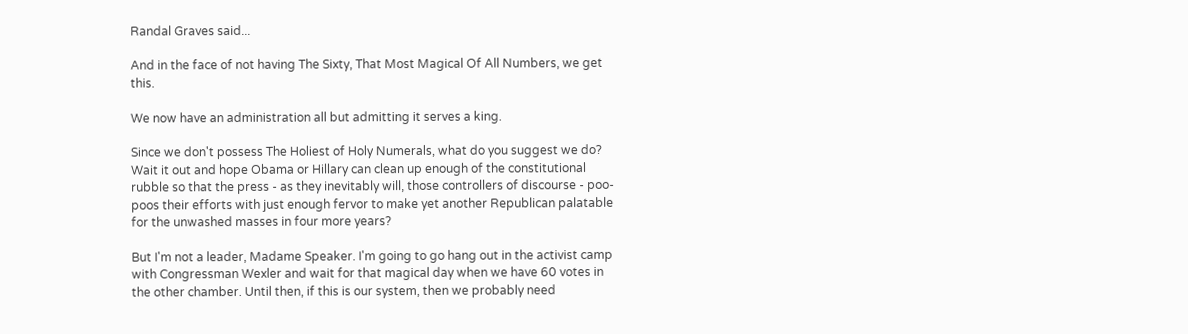Randal Graves said...

And in the face of not having The Sixty, That Most Magical Of All Numbers, we get this.

We now have an administration all but admitting it serves a king.

Since we don't possess The Holiest of Holy Numerals, what do you suggest we do? Wait it out and hope Obama or Hillary can clean up enough of the constitutional rubble so that the press - as they inevitably will, those controllers of discourse - poo-poos their efforts with just enough fervor to make yet another Republican palatable for the unwashed masses in four more years?

But I'm not a leader, Madame Speaker. I'm going to go hang out in the activist camp with Congressman Wexler and wait for that magical day when we have 60 votes in the other chamber. Until then, if this is our system, then we probably need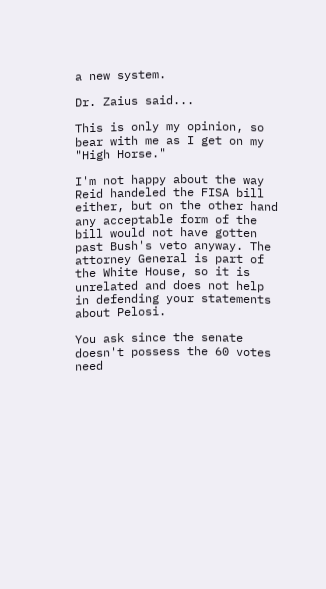a new system.

Dr. Zaius said...

This is only my opinion, so bear with me as I get on my "High Horse."

I'm not happy about the way Reid handeled the FISA bill either, but on the other hand any acceptable form of the bill would not have gotten past Bush's veto anyway. The attorney General is part of the White House, so it is unrelated and does not help in defending your statements about Pelosi.

You ask since the senate doesn't possess the 60 votes need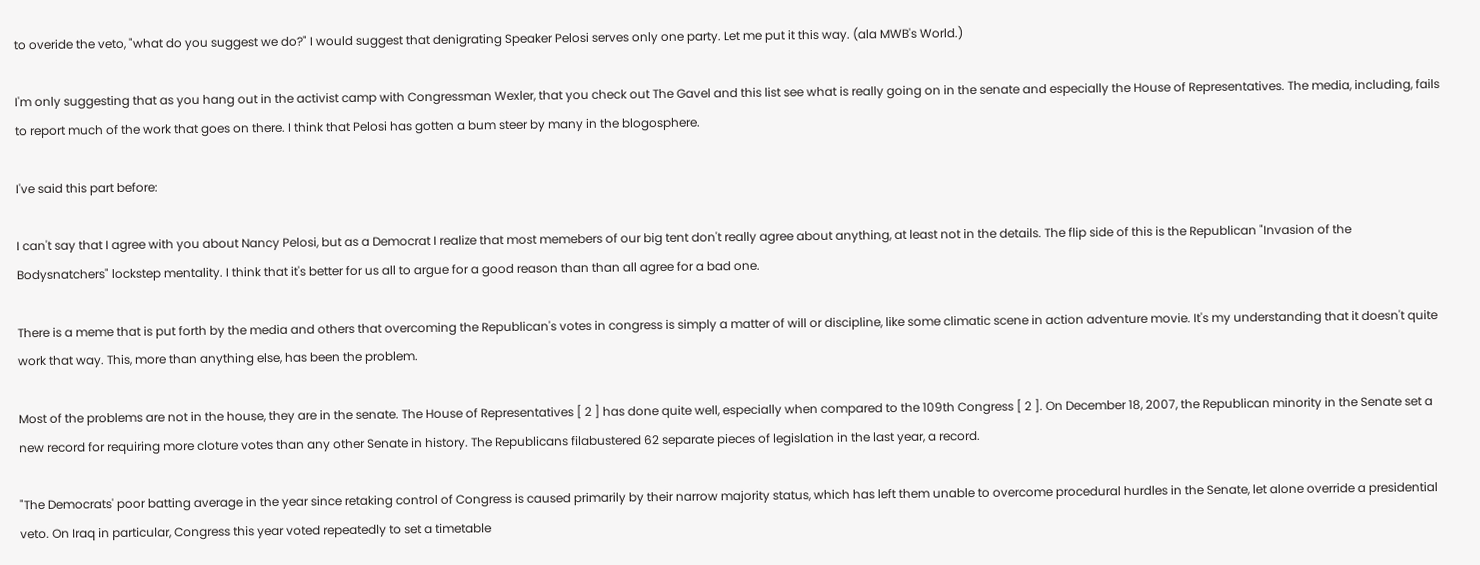to overide the veto, "what do you suggest we do?" I would suggest that denigrating Speaker Pelosi serves only one party. Let me put it this way. (ala MWB's World.)

I'm only suggesting that as you hang out in the activist camp with Congressman Wexler, that you check out The Gavel and this list see what is really going on in the senate and especially the House of Representatives. The media, including, fails to report much of the work that goes on there. I think that Pelosi has gotten a bum steer by many in the blogosphere.

I've said this part before:

I can't say that I agree with you about Nancy Pelosi, but as a Democrat I realize that most memebers of our big tent don't really agree about anything, at least not in the details. The flip side of this is the Republican "Invasion of the Bodysnatchers" lockstep mentality. I think that it's better for us all to argue for a good reason than than all agree for a bad one.

There is a meme that is put forth by the media and others that overcoming the Republican's votes in congress is simply a matter of will or discipline, like some climatic scene in action adventure movie. It's my understanding that it doesn't quite work that way. This, more than anything else, has been the problem.

Most of the problems are not in the house, they are in the senate. The House of Representatives [ 2 ] has done quite well, especially when compared to the 109th Congress [ 2 ]. On December 18, 2007, the Republican minority in the Senate set a new record for requiring more cloture votes than any other Senate in history. The Republicans filabustered 62 separate pieces of legislation in the last year, a record.

"The Democrats' poor batting average in the year since retaking control of Congress is caused primarily by their narrow majority status, which has left them unable to overcome procedural hurdles in the Senate, let alone override a presidential veto. On Iraq in particular, Congress this year voted repeatedly to set a timetable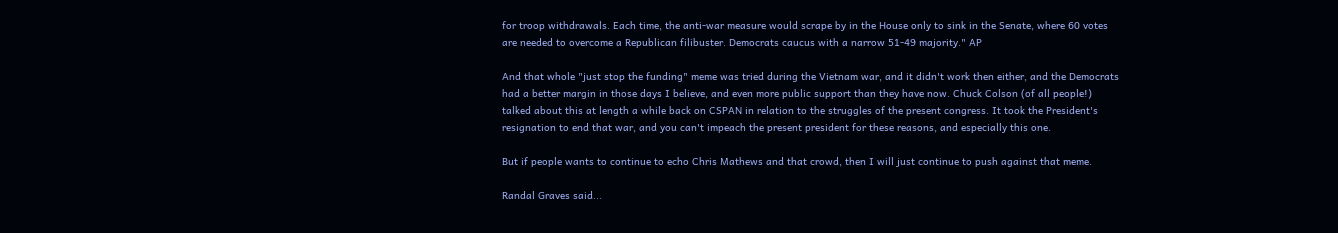for troop withdrawals. Each time, the anti-war measure would scrape by in the House only to sink in the Senate, where 60 votes are needed to overcome a Republican filibuster. Democrats caucus with a narrow 51-49 majority." AP

And that whole "just stop the funding" meme was tried during the Vietnam war, and it didn't work then either, and the Democrats had a better margin in those days I believe, and even more public support than they have now. Chuck Colson (of all people!) talked about this at length a while back on CSPAN in relation to the struggles of the present congress. It took the President's resignation to end that war, and you can't impeach the present president for these reasons, and especially this one.

But if people wants to continue to echo Chris Mathews and that crowd, then I will just continue to push against that meme.

Randal Graves said...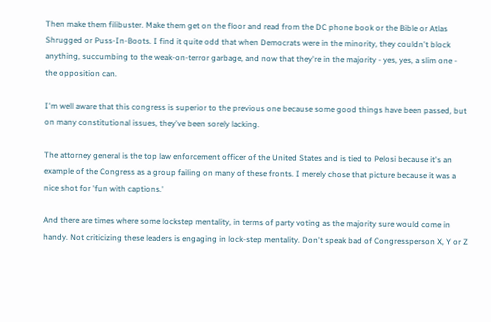Then make them filibuster. Make them get on the floor and read from the DC phone book or the Bible or Atlas Shrugged or Puss-In-Boots. I find it quite odd that when Democrats were in the minority, they couldn't block anything, succumbing to the weak-on-terror garbage, and now that they're in the majority - yes, yes, a slim one - the opposition can.

I'm well aware that this congress is superior to the previous one because some good things have been passed, but on many constitutional issues, they've been sorely lacking.

The attorney general is the top law enforcement officer of the United States and is tied to Pelosi because it's an example of the Congress as a group failing on many of these fronts. I merely chose that picture because it was a nice shot for 'fun with captions.'

And there are times where some lockstep mentality, in terms of party voting as the majority sure would come in handy. Not criticizing these leaders is engaging in lock-step mentality. Don't speak bad of Congressperson X, Y or Z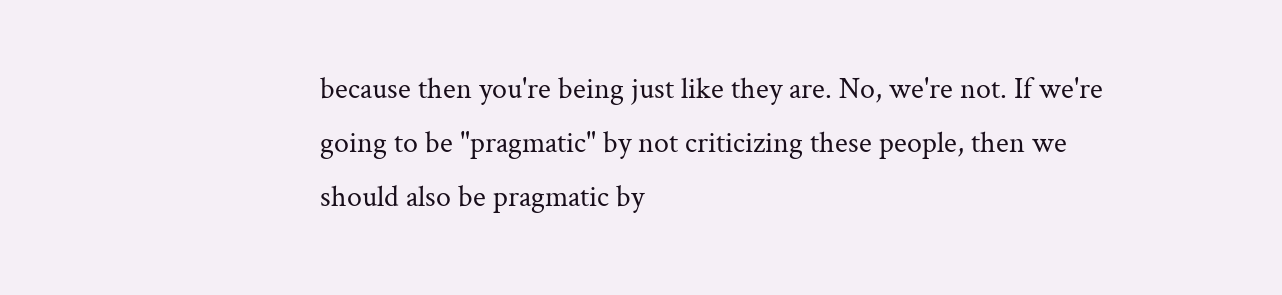because then you're being just like they are. No, we're not. If we're going to be "pragmatic" by not criticizing these people, then we should also be pragmatic by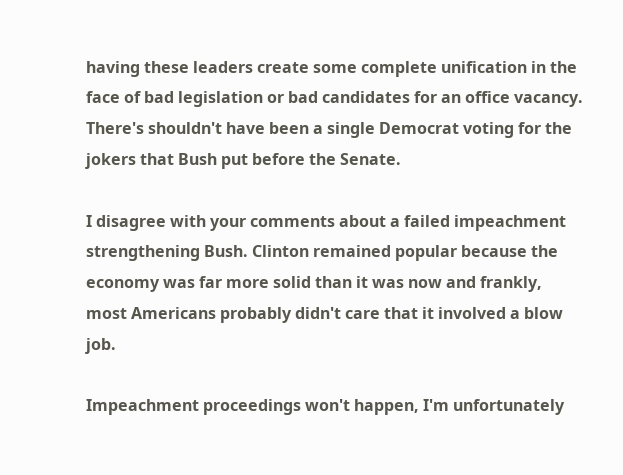having these leaders create some complete unification in the face of bad legislation or bad candidates for an office vacancy. There's shouldn't have been a single Democrat voting for the jokers that Bush put before the Senate.

I disagree with your comments about a failed impeachment strengthening Bush. Clinton remained popular because the economy was far more solid than it was now and frankly, most Americans probably didn't care that it involved a blow job.

Impeachment proceedings won't happen, I'm unfortunately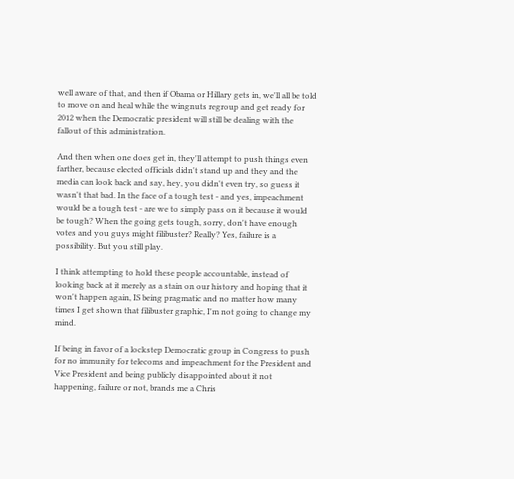well aware of that, and then if Obama or Hillary gets in, we'll all be told to move on and heal while the wingnuts regroup and get ready for 2012 when the Democratic president will still be dealing with the fallout of this administration.

And then when one does get in, they'll attempt to push things even farther, because elected officials didn't stand up and they and the media can look back and say, hey, you didn't even try, so guess it wasn't that bad. In the face of a tough test - and yes, impeachment would be a tough test - are we to simply pass on it because it would be tough? When the going gets tough, sorry, don't have enough votes and you guys might filibuster? Really? Yes, failure is a possibility. But you still play.

I think attempting to hold these people accountable, instead of looking back at it merely as a stain on our history and hoping that it won't happen again, IS being pragmatic and no matter how many times I get shown that filibuster graphic, I'm not going to change my mind.

If being in favor of a lockstep Democratic group in Congress to push for no immunity for telecoms and impeachment for the President and Vice President and being publicly disappointed about it not happening, failure or not, brands me a Chris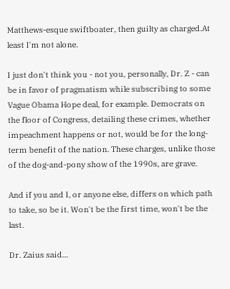Matthews-esque swiftboater, then guilty as charged.At least I'm not alone.

I just don't think you - not you, personally, Dr. Z - can be in favor of pragmatism while subscribing to some Vague Obama Hope deal, for example. Democrats on the floor of Congress, detailing these crimes, whether impeachment happens or not, would be for the long-term benefit of the nation. These charges, unlike those of the dog-and-pony show of the 1990s, are grave.

And if you and I, or anyone else, differs on which path to take, so be it. Won't be the first time, won't be the last.

Dr. Zaius said...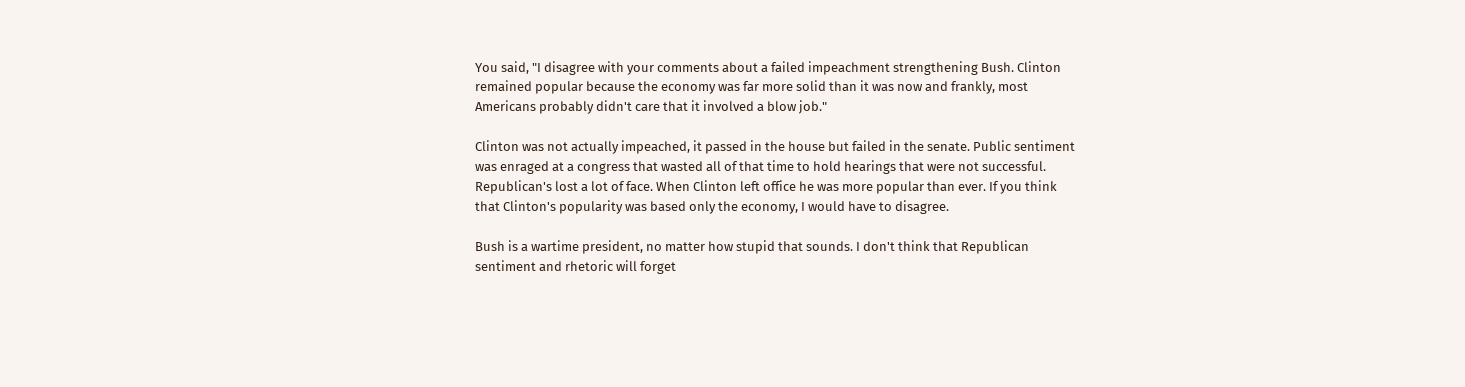You said, "I disagree with your comments about a failed impeachment strengthening Bush. Clinton remained popular because the economy was far more solid than it was now and frankly, most Americans probably didn't care that it involved a blow job."

Clinton was not actually impeached, it passed in the house but failed in the senate. Public sentiment was enraged at a congress that wasted all of that time to hold hearings that were not successful. Republican's lost a lot of face. When Clinton left office he was more popular than ever. If you think that Clinton's popularity was based only the economy, I would have to disagree.

Bush is a wartime president, no matter how stupid that sounds. I don't think that Republican sentiment and rhetoric will forget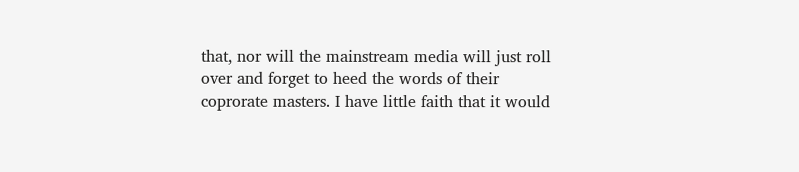that, nor will the mainstream media will just roll over and forget to heed the words of their coprorate masters. I have little faith that it would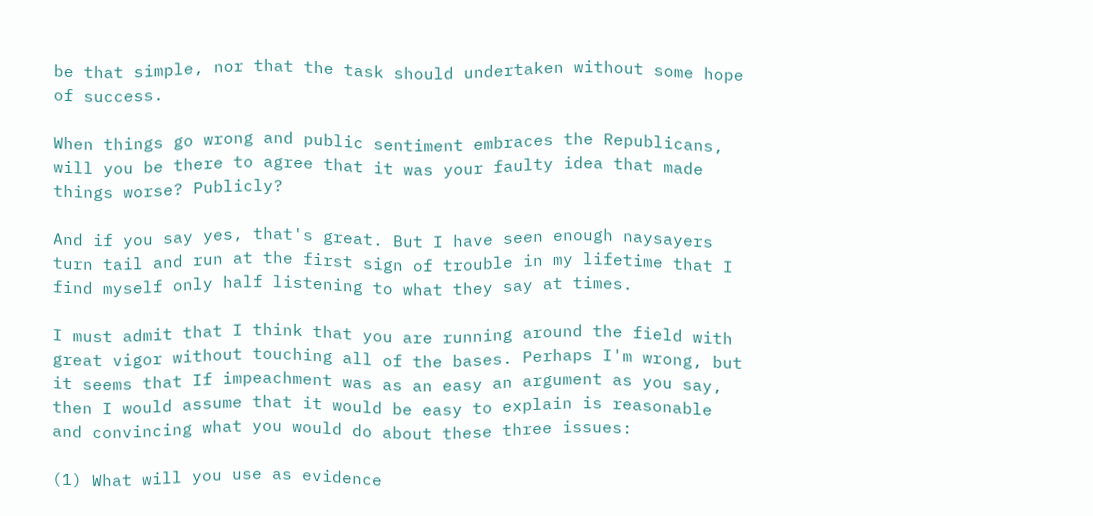be that simple, nor that the task should undertaken without some hope of success.

When things go wrong and public sentiment embraces the Republicans, will you be there to agree that it was your faulty idea that made things worse? Publicly?

And if you say yes, that's great. But I have seen enough naysayers turn tail and run at the first sign of trouble in my lifetime that I find myself only half listening to what they say at times.

I must admit that I think that you are running around the field with great vigor without touching all of the bases. Perhaps I'm wrong, but it seems that If impeachment was as an easy an argument as you say, then I would assume that it would be easy to explain is reasonable and convincing what you would do about these three issues:

(1) What will you use as evidence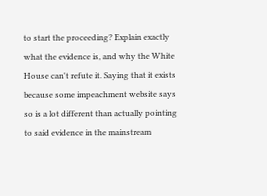to start the proceeding? Explain exactly what the evidence is, and why the White House can't refute it. Saying that it exists because some impeachment website says so is a lot different than actually pointing to said evidence in the mainstream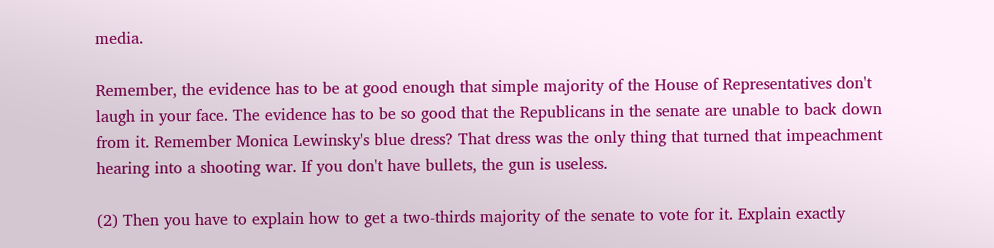media.

Remember, the evidence has to be at good enough that simple majority of the House of Representatives don't laugh in your face. The evidence has to be so good that the Republicans in the senate are unable to back down from it. Remember Monica Lewinsky's blue dress? That dress was the only thing that turned that impeachment hearing into a shooting war. If you don't have bullets, the gun is useless.

(2) Then you have to explain how to get a two-thirds majority of the senate to vote for it. Explain exactly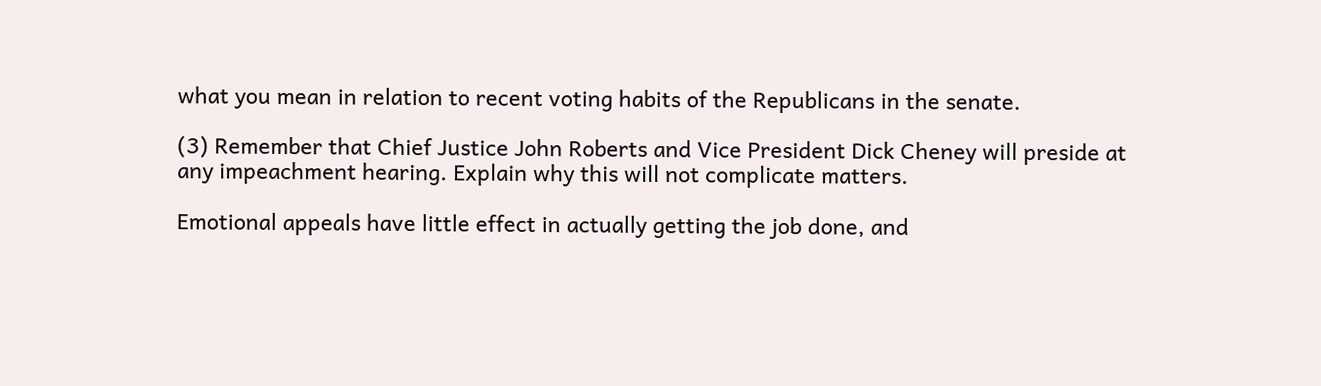what you mean in relation to recent voting habits of the Republicans in the senate.

(3) Remember that Chief Justice John Roberts and Vice President Dick Cheney will preside at any impeachment hearing. Explain why this will not complicate matters.

Emotional appeals have little effect in actually getting the job done, and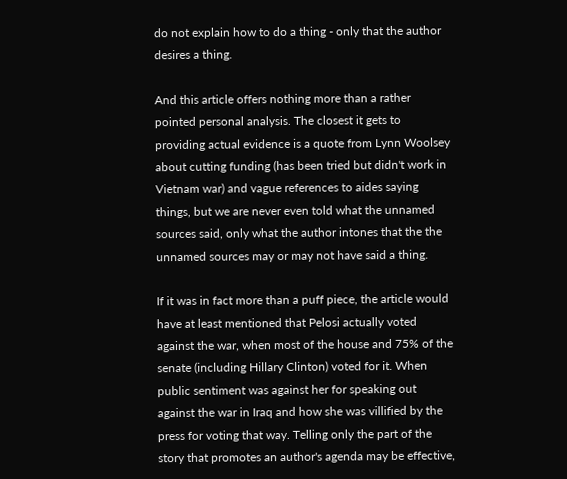do not explain how to do a thing - only that the author desires a thing.

And this article offers nothing more than a rather pointed personal analysis. The closest it gets to providing actual evidence is a quote from Lynn Woolsey about cutting funding (has been tried but didn't work in Vietnam war) and vague references to aides saying things, but we are never even told what the unnamed sources said, only what the author intones that the the unnamed sources may or may not have said a thing.

If it was in fact more than a puff piece, the article would have at least mentioned that Pelosi actually voted against the war, when most of the house and 75% of the senate (including Hillary Clinton) voted for it. When public sentiment was against her for speaking out against the war in Iraq and how she was villified by the press for voting that way. Telling only the part of the story that promotes an author's agenda may be effective,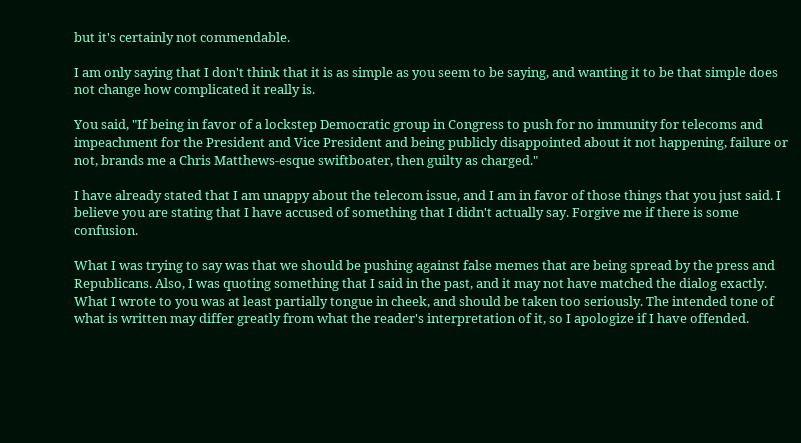but it's certainly not commendable.

I am only saying that I don't think that it is as simple as you seem to be saying, and wanting it to be that simple does not change how complicated it really is.

You said, "If being in favor of a lockstep Democratic group in Congress to push for no immunity for telecoms and impeachment for the President and Vice President and being publicly disappointed about it not happening, failure or not, brands me a Chris Matthews-esque swiftboater, then guilty as charged."

I have already stated that I am unappy about the telecom issue, and I am in favor of those things that you just said. I believe you are stating that I have accused of something that I didn't actually say. Forgive me if there is some confusion.

What I was trying to say was that we should be pushing against false memes that are being spread by the press and Republicans. Also, I was quoting something that I said in the past, and it may not have matched the dialog exactly. What I wrote to you was at least partially tongue in cheek, and should be taken too seriously. The intended tone of what is written may differ greatly from what the reader's interpretation of it, so I apologize if I have offended.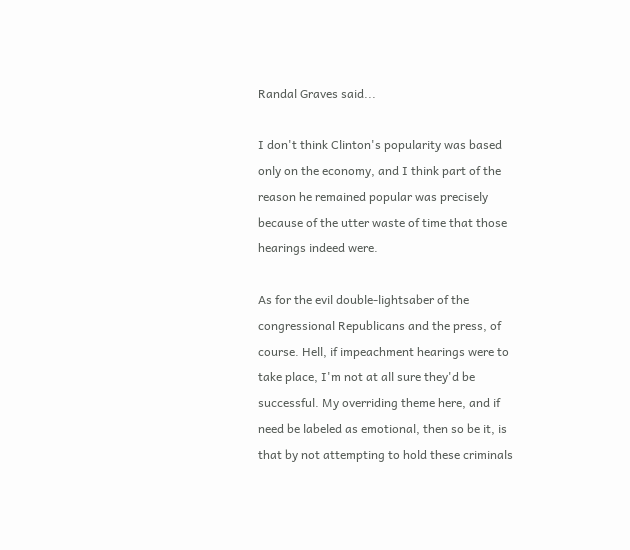Randal Graves said...

I don't think Clinton's popularity was based only on the economy, and I think part of the reason he remained popular was precisely because of the utter waste of time that those hearings indeed were.

As for the evil double-lightsaber of the congressional Republicans and the press, of course. Hell, if impeachment hearings were to take place, I'm not at all sure they'd be successful. My overriding theme here, and if need be labeled as emotional, then so be it, is that by not attempting to hold these criminals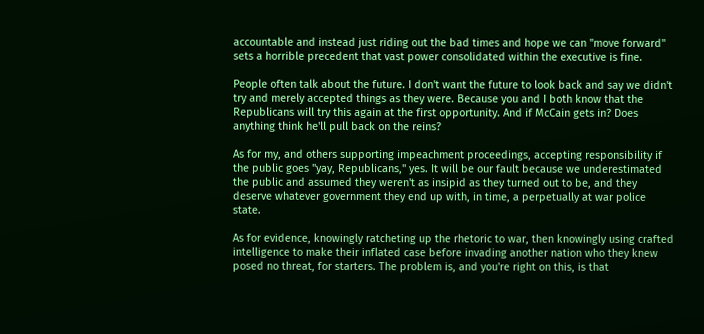accountable and instead just riding out the bad times and hope we can "move forward" sets a horrible precedent that vast power consolidated within the executive is fine.

People often talk about the future. I don't want the future to look back and say we didn't try and merely accepted things as they were. Because you and I both know that the Republicans will try this again at the first opportunity. And if McCain gets in? Does anything think he'll pull back on the reins?

As for my, and others supporting impeachment proceedings, accepting responsibility if the public goes "yay, Republicans," yes. It will be our fault because we underestimated the public and assumed they weren't as insipid as they turned out to be, and they deserve whatever government they end up with, in time, a perpetually at war police state.

As for evidence, knowingly ratcheting up the rhetoric to war, then knowingly using crafted intelligence to make their inflated case before invading another nation who they knew posed no threat, for starters. The problem is, and you're right on this, is that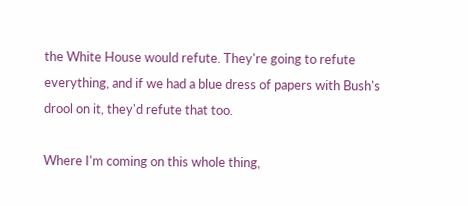the White House would refute. They're going to refute everything, and if we had a blue dress of papers with Bush's drool on it, they'd refute that too.

Where I'm coming on this whole thing,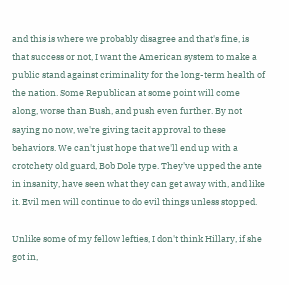and this is where we probably disagree and that's fine, is that success or not, I want the American system to make a public stand against criminality for the long-term health of the nation. Some Republican at some point will come along, worse than Bush, and push even further. By not saying no now, we're giving tacit approval to these behaviors. We can't just hope that we'll end up with a crotchety old guard, Bob Dole type. They've upped the ante in insanity, have seen what they can get away with, and like it. Evil men will continue to do evil things unless stopped.

Unlike some of my fellow lefties, I don't think Hillary, if she got in,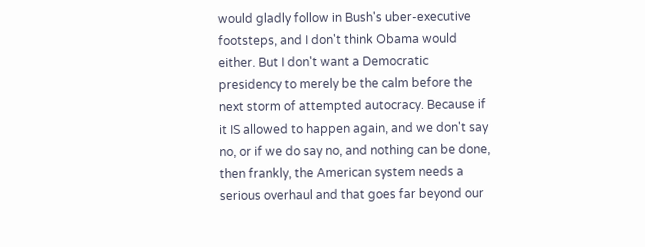would gladly follow in Bush's uber-executive footsteps, and I don't think Obama would either. But I don't want a Democratic presidency to merely be the calm before the next storm of attempted autocracy. Because if it IS allowed to happen again, and we don't say no, or if we do say no, and nothing can be done, then frankly, the American system needs a serious overhaul and that goes far beyond our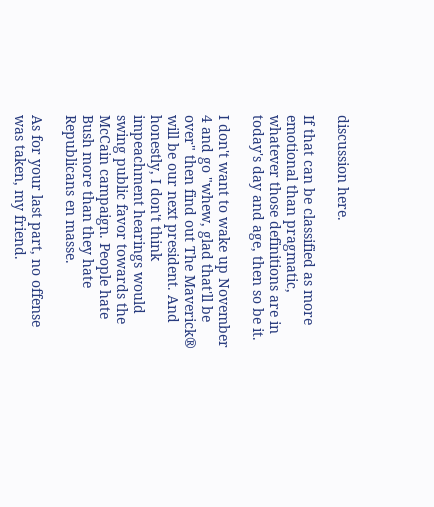discussion here.

If that can be classified as more emotional than pragmatic, whatever those definitions are in today's day and age, then so be it.

I don't want to wake up November 4 and go "whew, glad that'll be over" then find out The Maverick® will be our next president. And honestly, I don't think impeachment hearings would swing public favor towards the McCain campaign. People hate Bush more than they hate Republicans en masse.

As for your last part, no offense was taken, my friend.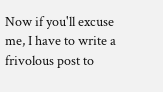Now if you'll excuse me, I have to write a frivolous post to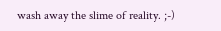wash away the slime of reality. ;-)